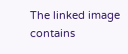The linked image contains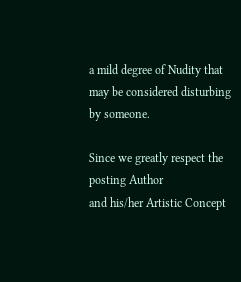a mild degree of Nudity that
may be considered disturbing by someone.

Since we greatly respect the posting Author
and his/her Artistic Concept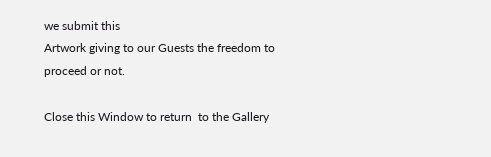we submit this
Artwork giving to our Guests the freedom to
proceed or not.

Close this Window to return  to the Gallery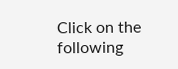Click on the following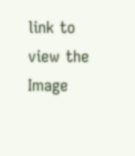link to view the Image